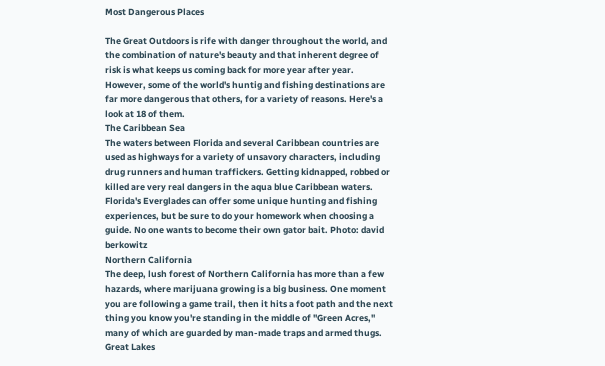Most Dangerous Places

The Great Outdoors is rife with danger throughout the world, and the combination of nature's beauty and that inherent degree of risk is what keeps us coming back for more year after year. However, some of the world's huntig and fishing destinations are far more dangerous that others, for a variety of reasons. Here's a look at 18 of them.
The Caribbean Sea
The waters between Florida and several Caribbean countries are used as highways for a variety of unsavory characters, including drug runners and human traffickers. Getting kidnapped, robbed or killed are very real dangers in the aqua blue Caribbean waters.
Florida's Everglades can offer some unique hunting and fishing experiences, but be sure to do your homework when choosing a guide. No one wants to become their own gator bait. Photo: david berkowitz
Northern California
The deep, lush forest of Northern California has more than a few hazards, where marijuana growing is a big business. One moment you are following a game trail, then it hits a foot path and the next thing you know you're standing in the middle of "Green Acres," many of which are guarded by man-made traps and armed thugs.
Great Lakes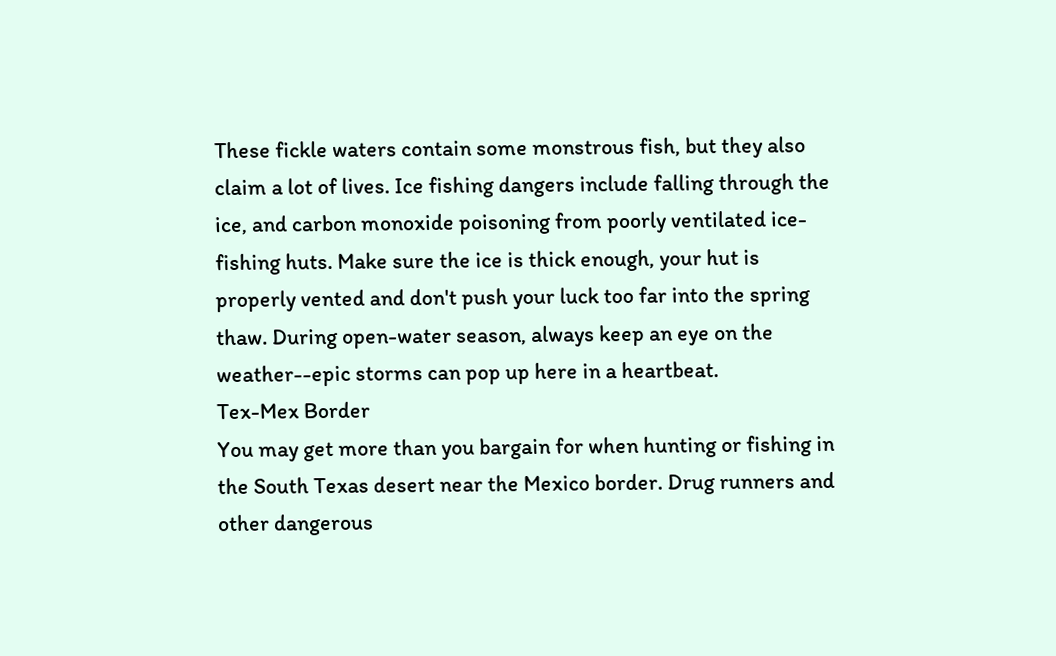These fickle waters contain some monstrous fish, but they also claim a lot of lives. Ice fishing dangers include falling through the ice, and carbon monoxide poisoning from poorly ventilated ice-fishing huts. Make sure the ice is thick enough, your hut is properly vented and don't push your luck too far into the spring thaw. During open-water season, always keep an eye on the weather--epic storms can pop up here in a heartbeat.
Tex-Mex Border
You may get more than you bargain for when hunting or fishing in the South Texas desert near the Mexico border. Drug runners and other dangerous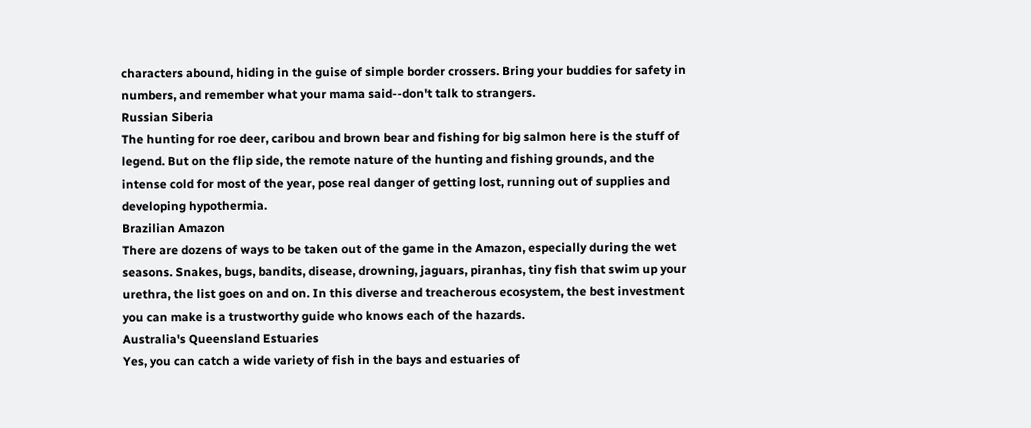characters abound, hiding in the guise of simple border crossers. Bring your buddies for safety in numbers, and remember what your mama said--don't talk to strangers.
Russian Siberia
The hunting for roe deer, caribou and brown bear and fishing for big salmon here is the stuff of legend. But on the flip side, the remote nature of the hunting and fishing grounds, and the intense cold for most of the year, pose real danger of getting lost, running out of supplies and developing hypothermia.
Brazilian Amazon
There are dozens of ways to be taken out of the game in the Amazon, especially during the wet seasons. Snakes, bugs, bandits, disease, drowning, jaguars, piranhas, tiny fish that swim up your urethra, the list goes on and on. In this diverse and treacherous ecosystem, the best investment you can make is a trustworthy guide who knows each of the hazards.
Australia's Queensland Estuaries
Yes, you can catch a wide variety of fish in the bays and estuaries of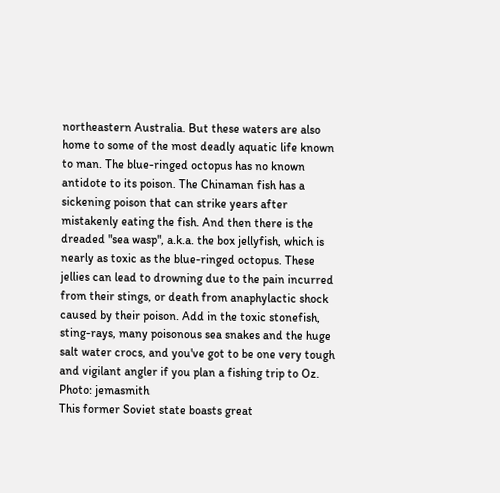northeastern Australia. But these waters are also home to some of the most deadly aquatic life known to man. The blue-ringed octopus has no known antidote to its poison. The Chinaman fish has a sickening poison that can strike years after mistakenly eating the fish. And then there is the dreaded "sea wasp", a.k.a. the box jellyfish, which is nearly as toxic as the blue-ringed octopus. These jellies can lead to drowning due to the pain incurred from their stings, or death from anaphylactic shock caused by their poison. Add in the toxic stonefish, sting-rays, many poisonous sea snakes and the huge salt water crocs, and you've got to be one very tough and vigilant angler if you plan a fishing trip to Oz. Photo: jemasmith
This former Soviet state boasts great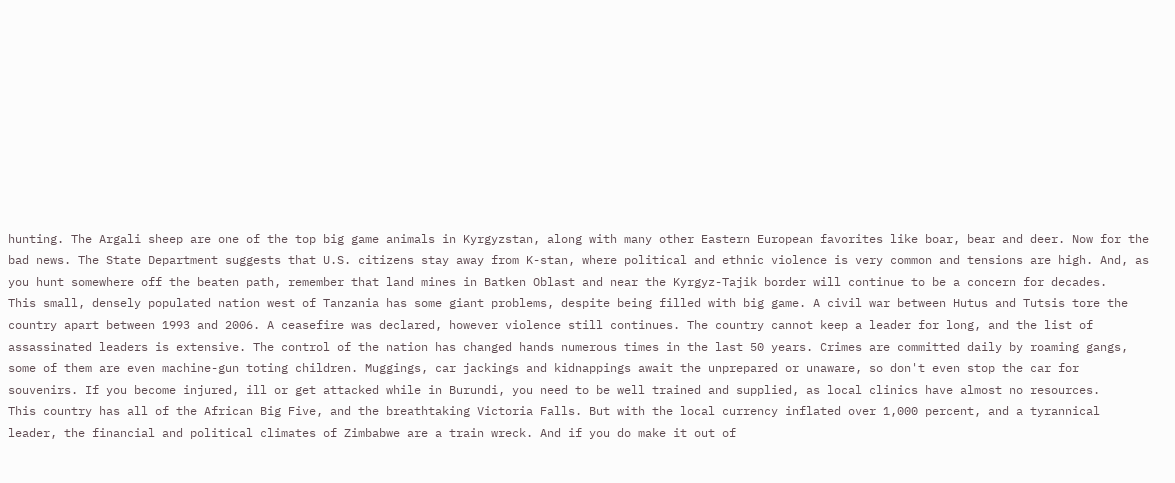hunting. The Argali sheep are one of the top big game animals in Kyrgyzstan, along with many other Eastern European favorites like boar, bear and deer. Now for the bad news. The State Department suggests that U.S. citizens stay away from K-stan, where political and ethnic violence is very common and tensions are high. And, as you hunt somewhere off the beaten path, remember that land mines in Batken Oblast and near the Kyrgyz-Tajik border will continue to be a concern for decades.
This small, densely populated nation west of Tanzania has some giant problems, despite being filled with big game. A civil war between Hutus and Tutsis tore the country apart between 1993 and 2006. A ceasefire was declared, however violence still continues. The country cannot keep a leader for long, and the list of assassinated leaders is extensive. The control of the nation has changed hands numerous times in the last 50 years. Crimes are committed daily by roaming gangs, some of them are even machine-gun toting children. Muggings, car jackings and kidnappings await the unprepared or unaware, so don't even stop the car for souvenirs. If you become injured, ill or get attacked while in Burundi, you need to be well trained and supplied, as local clinics have almost no resources.
This country has all of the African Big Five, and the breathtaking Victoria Falls. But with the local currency inflated over 1,000 percent, and a tyrannical leader, the financial and political climates of Zimbabwe are a train wreck. And if you do make it out of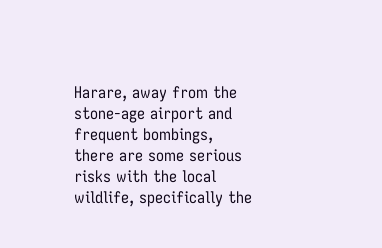Harare, away from the stone-age airport and frequent bombings, there are some serious risks with the local wildlife, specifically the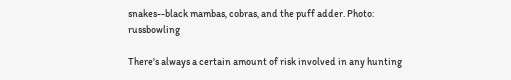snakes--black mambas, cobras, and the puff adder. Photo: russbowling

There's always a certain amount of risk involved in any hunting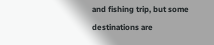and fishing trip, but some destinations are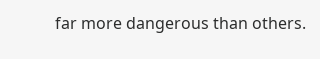far more dangerous than others.